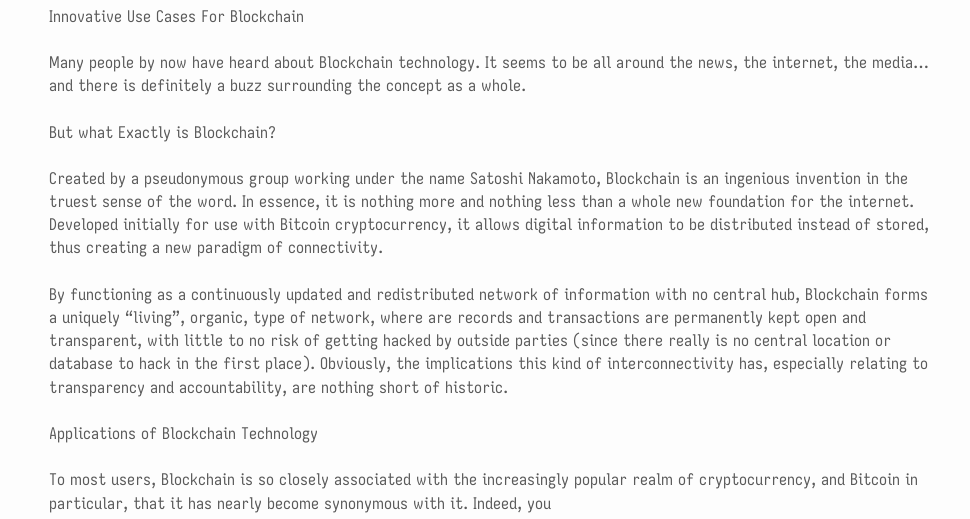Innovative Use Cases For Blockchain

Many people by now have heard about Blockchain technology. It seems to be all around the news, the internet, the media… and there is definitely a buzz surrounding the concept as a whole.

But what Exactly is Blockchain?

Created by a pseudonymous group working under the name Satoshi Nakamoto, Blockchain is an ingenious invention in the truest sense of the word. In essence, it is nothing more and nothing less than a whole new foundation for the internet. Developed initially for use with Bitcoin cryptocurrency, it allows digital information to be distributed instead of stored, thus creating a new paradigm of connectivity.

By functioning as a continuously updated and redistributed network of information with no central hub, Blockchain forms a uniquely “living”, organic, type of network, where are records and transactions are permanently kept open and transparent, with little to no risk of getting hacked by outside parties (since there really is no central location or database to hack in the first place). Obviously, the implications this kind of interconnectivity has, especially relating to transparency and accountability, are nothing short of historic.

Applications of Blockchain Technology

To most users, Blockchain is so closely associated with the increasingly popular realm of cryptocurrency, and Bitcoin in particular, that it has nearly become synonymous with it. Indeed, you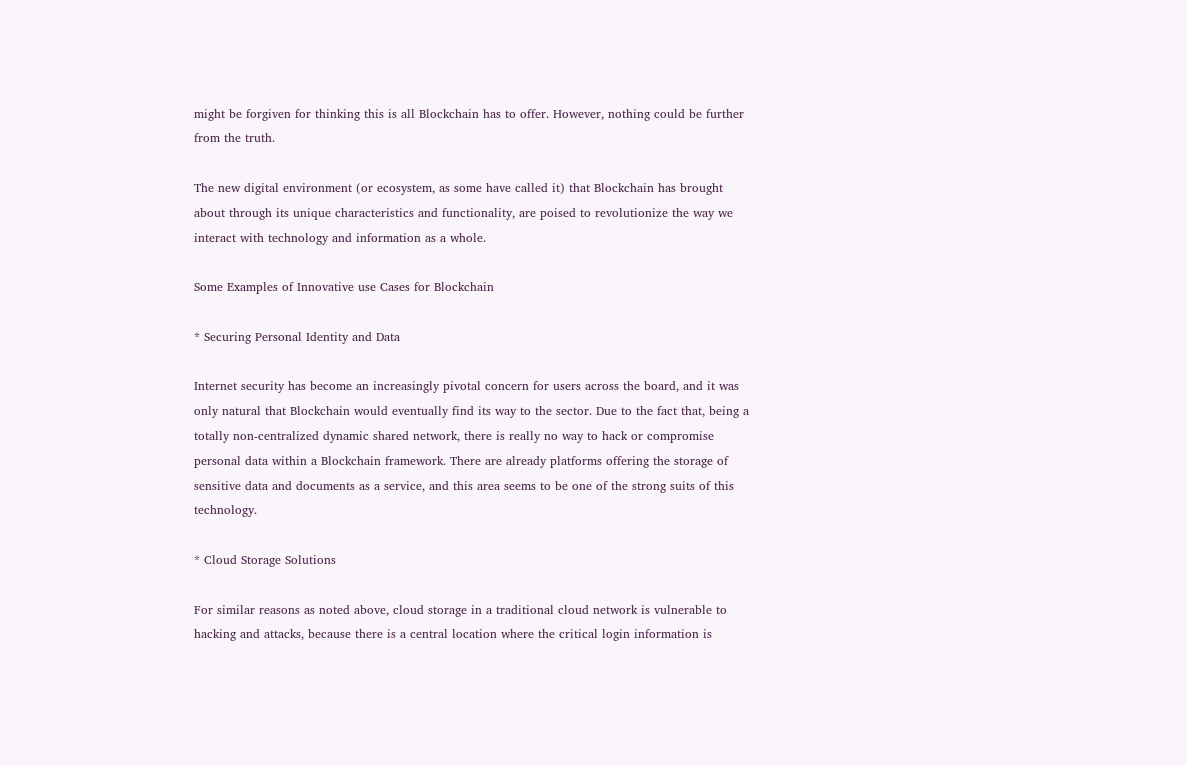might be forgiven for thinking this is all Blockchain has to offer. However, nothing could be further from the truth.

The new digital environment (or ecosystem, as some have called it) that Blockchain has brought about through its unique characteristics and functionality, are poised to revolutionize the way we interact with technology and information as a whole.

Some Examples of Innovative use Cases for Blockchain

* Securing Personal Identity and Data

Internet security has become an increasingly pivotal concern for users across the board, and it was only natural that Blockchain would eventually find its way to the sector. Due to the fact that, being a totally non-centralized dynamic shared network, there is really no way to hack or compromise personal data within a Blockchain framework. There are already platforms offering the storage of sensitive data and documents as a service, and this area seems to be one of the strong suits of this technology.

* Cloud Storage Solutions

For similar reasons as noted above, cloud storage in a traditional cloud network is vulnerable to hacking and attacks, because there is a central location where the critical login information is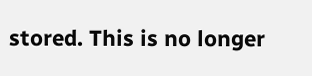stored. This is no longer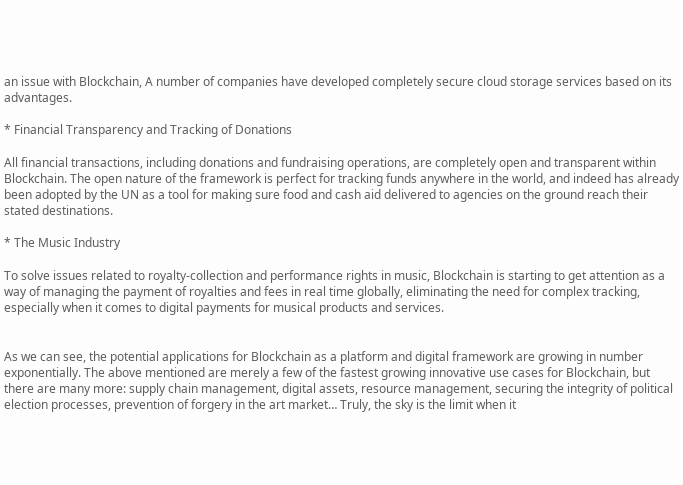an issue with Blockchain, A number of companies have developed completely secure cloud storage services based on its advantages.

* Financial Transparency and Tracking of Donations

All financial transactions, including donations and fundraising operations, are completely open and transparent within Blockchain. The open nature of the framework is perfect for tracking funds anywhere in the world, and indeed has already been adopted by the UN as a tool for making sure food and cash aid delivered to agencies on the ground reach their stated destinations.

* The Music Industry

To solve issues related to royalty-collection and performance rights in music, Blockchain is starting to get attention as a way of managing the payment of royalties and fees in real time globally, eliminating the need for complex tracking, especially when it comes to digital payments for musical products and services.


As we can see, the potential applications for Blockchain as a platform and digital framework are growing in number exponentially. The above mentioned are merely a few of the fastest growing innovative use cases for Blockchain, but there are many more: supply chain management, digital assets, resource management, securing the integrity of political election processes, prevention of forgery in the art market… Truly, the sky is the limit when it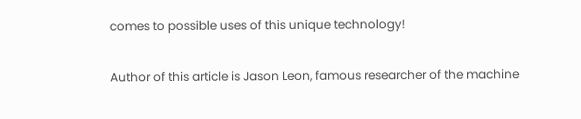comes to possible uses of this unique technology!

Author of this article is Jason Leon, famous researcher of the machine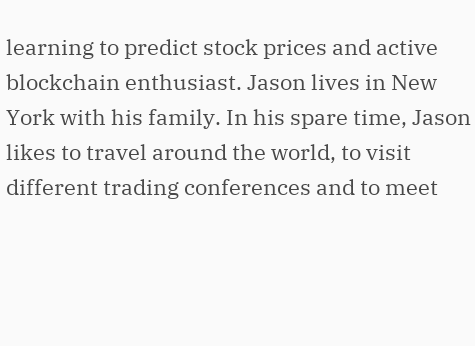learning to predict stock prices and active blockchain enthusiast. Jason lives in New York with his family. In his spare time, Jason likes to travel around the world, to visit different trading conferences and to meet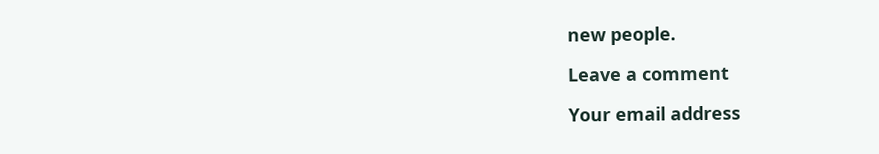new people.

Leave a comment

Your email address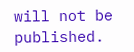will not be published.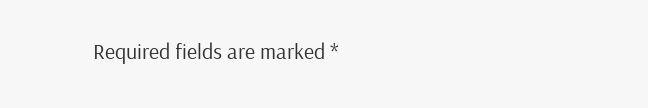Required fields are marked *